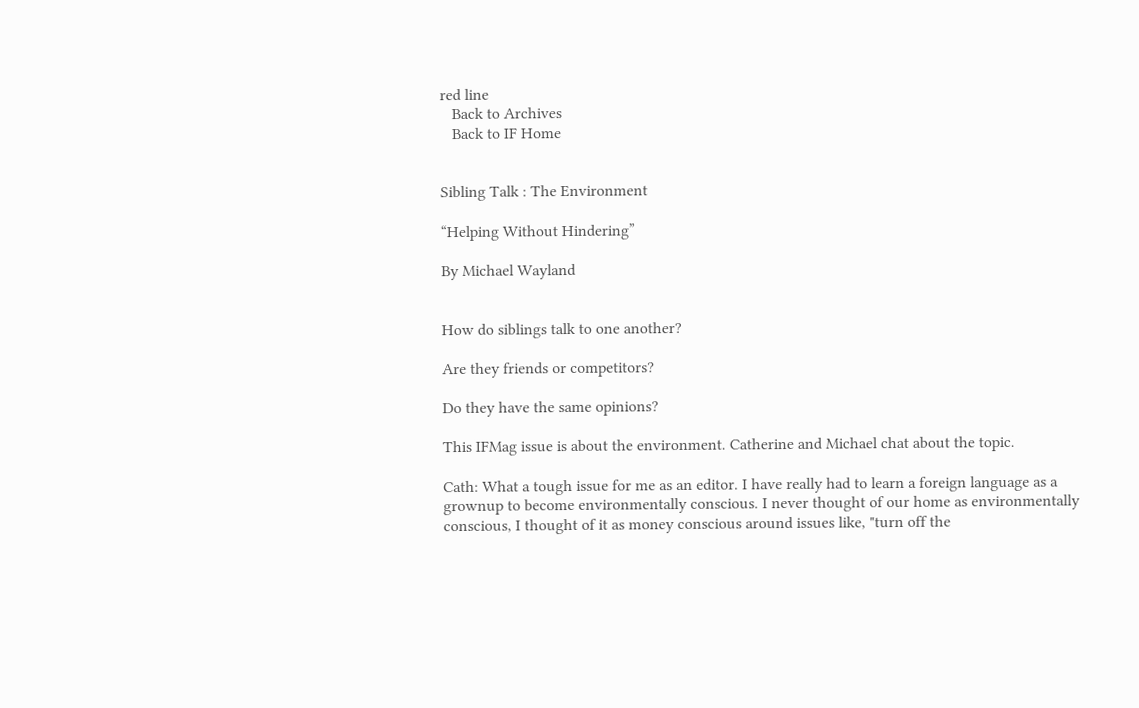red line
   Back to Archives
   Back to IF Home


Sibling Talk : The Environment

“Helping Without Hindering”

By Michael Wayland


How do siblings talk to one another?

Are they friends or competitors?

Do they have the same opinions?

This IFMag issue is about the environment. Catherine and Michael chat about the topic.

Cath: What a tough issue for me as an editor. I have really had to learn a foreign language as a grownup to become environmentally conscious. I never thought of our home as environmentally conscious, I thought of it as money conscious around issues like, "turn off the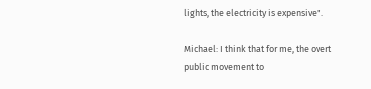lights, the electricity is expensive".

Michael: I think that for me, the overt public movement to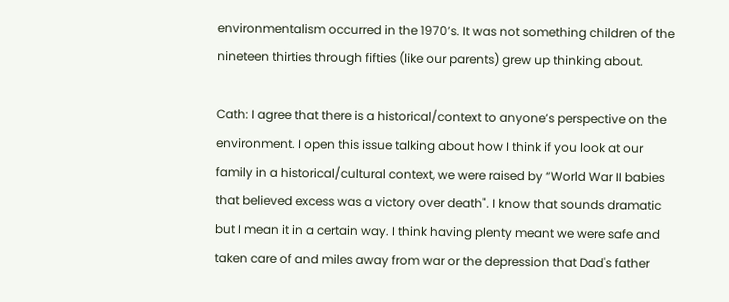environmentalism occurred in the 1970’s. It was not something children of the nineteen thirties through fifties (like our parents) grew up thinking about.

Cath: I agree that there is a historical/context to anyone’s perspective on the environment. I open this issue talking about how I think if you look at our family in a historical/cultural context, we were raised by “World War II babies that believed excess was a victory over death". I know that sounds dramatic but I mean it in a certain way. I think having plenty meant we were safe and taken care of and miles away from war or the depression that Dad's father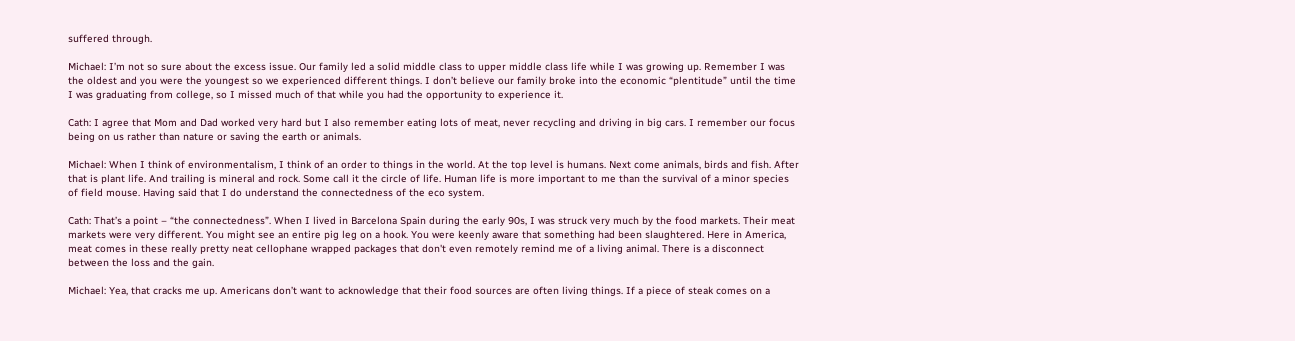suffered through.

Michael: I’m not so sure about the excess issue. Our family led a solid middle class to upper middle class life while I was growing up. Remember I was the oldest and you were the youngest so we experienced different things. I don’t believe our family broke into the economic “plentitude” until the time I was graduating from college, so I missed much of that while you had the opportunity to experience it.

Cath: I agree that Mom and Dad worked very hard but I also remember eating lots of meat, never recycling and driving in big cars. I remember our focus being on us rather than nature or saving the earth or animals.

Michael: When I think of environmentalism, I think of an order to things in the world. At the top level is humans. Next come animals, birds and fish. After that is plant life. And trailing is mineral and rock. Some call it the circle of life. Human life is more important to me than the survival of a minor species of field mouse. Having said that I do understand the connectedness of the eco system.

Cath: That’s a point – “the connectedness”. When I lived in Barcelona Spain during the early 90s, I was struck very much by the food markets. Their meat markets were very different. You might see an entire pig leg on a hook. You were keenly aware that something had been slaughtered. Here in America, meat comes in these really pretty neat cellophane wrapped packages that don't even remotely remind me of a living animal. There is a disconnect between the loss and the gain.

Michael: Yea, that cracks me up. Americans don’t want to acknowledge that their food sources are often living things. If a piece of steak comes on a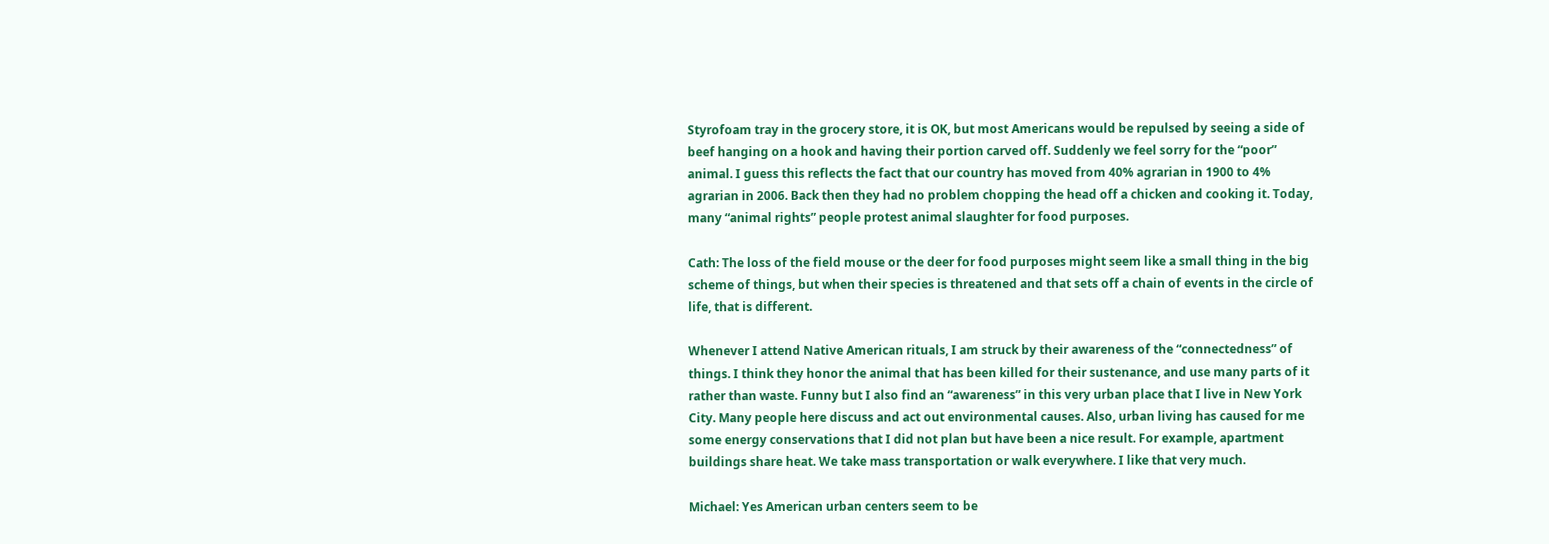Styrofoam tray in the grocery store, it is OK, but most Americans would be repulsed by seeing a side of beef hanging on a hook and having their portion carved off. Suddenly we feel sorry for the “poor” animal. I guess this reflects the fact that our country has moved from 40% agrarian in 1900 to 4% agrarian in 2006. Back then they had no problem chopping the head off a chicken and cooking it. Today, many “animal rights” people protest animal slaughter for food purposes.

Cath: The loss of the field mouse or the deer for food purposes might seem like a small thing in the big scheme of things, but when their species is threatened and that sets off a chain of events in the circle of life, that is different.

Whenever I attend Native American rituals, I am struck by their awareness of the “connectedness” of things. I think they honor the animal that has been killed for their sustenance, and use many parts of it rather than waste. Funny but I also find an “awareness” in this very urban place that I live in New York City. Many people here discuss and act out environmental causes. Also, urban living has caused for me some energy conservations that I did not plan but have been a nice result. For example, apartment buildings share heat. We take mass transportation or walk everywhere. I like that very much.

Michael: Yes American urban centers seem to be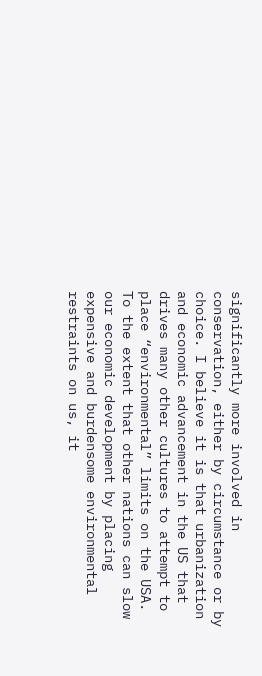significantly more involved in conservation, either by circumstance or by choice. I believe it is that urbanization and economic advancement in the US that drives many other cultures to attempt to place “environmental” limits on the USA. To the extent that other nations can slow our economic development by placing expensive and burdensome environmental restraints on us, it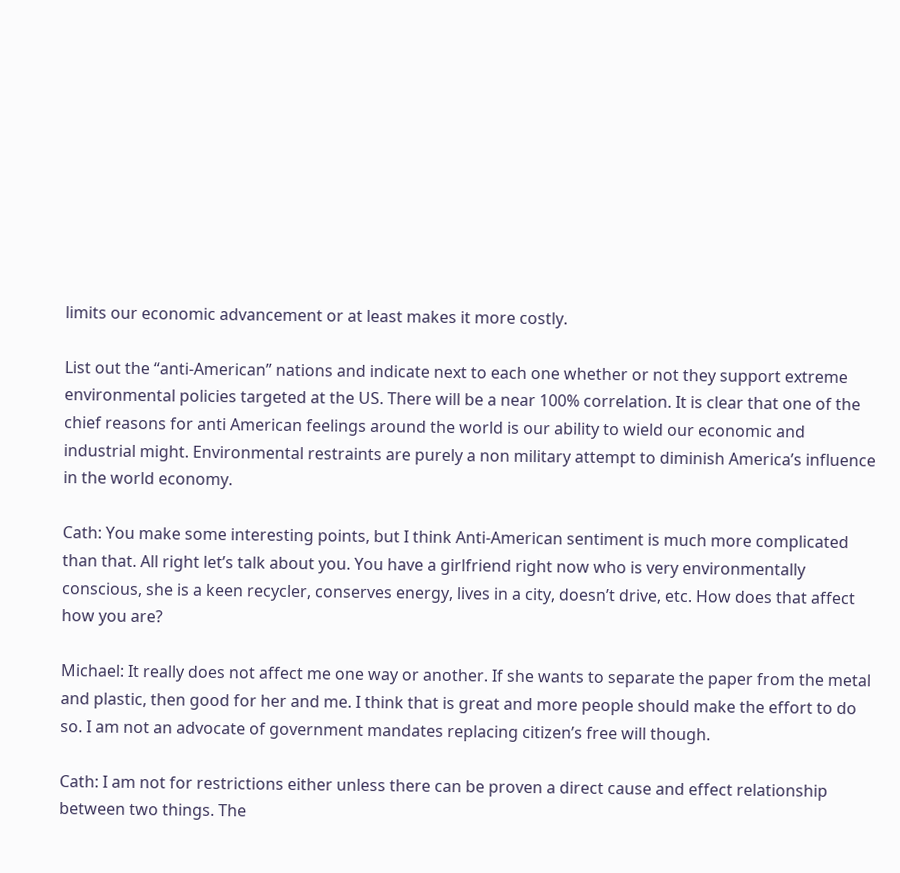limits our economic advancement or at least makes it more costly.

List out the “anti-American” nations and indicate next to each one whether or not they support extreme environmental policies targeted at the US. There will be a near 100% correlation. It is clear that one of the chief reasons for anti American feelings around the world is our ability to wield our economic and industrial might. Environmental restraints are purely a non military attempt to diminish America’s influence in the world economy.

Cath: You make some interesting points, but I think Anti-American sentiment is much more complicated than that. All right let’s talk about you. You have a girlfriend right now who is very environmentally conscious, she is a keen recycler, conserves energy, lives in a city, doesn’t drive, etc. How does that affect how you are?

Michael: It really does not affect me one way or another. If she wants to separate the paper from the metal and plastic, then good for her and me. I think that is great and more people should make the effort to do so. I am not an advocate of government mandates replacing citizen’s free will though.

Cath: I am not for restrictions either unless there can be proven a direct cause and effect relationship between two things. The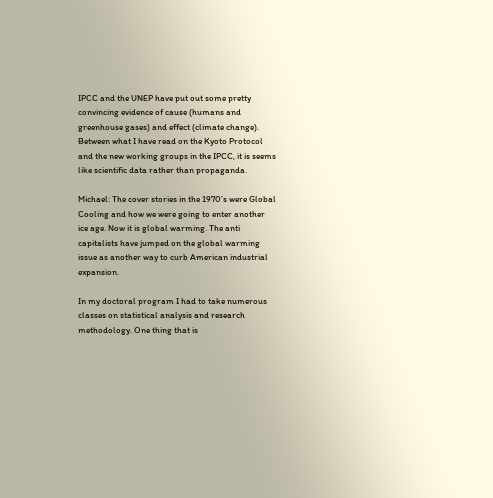IPCC and the UNEP have put out some pretty convincing evidence of cause (humans and greenhouse gases) and effect (climate change). Between what I have read on the Kyoto Protocol and the new working groups in the IPCC, it is seems like scientific data rather than propaganda.

Michael: The cover stories in the 1970’s were Global Cooling and how we were going to enter another ice age. Now it is global warming. The anti capitalists have jumped on the global warming issue as another way to curb American industrial expansion.

In my doctoral program I had to take numerous classes on statistical analysis and research methodology. One thing that is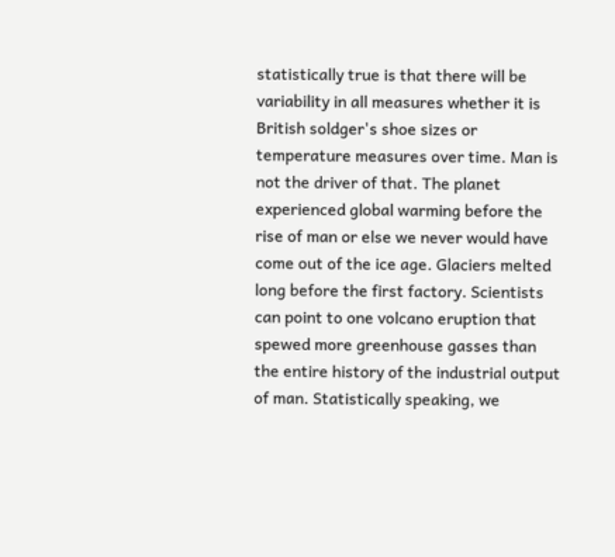statistically true is that there will be variability in all measures whether it is British soldger's shoe sizes or temperature measures over time. Man is not the driver of that. The planet experienced global warming before the rise of man or else we never would have come out of the ice age. Glaciers melted long before the first factory. Scientists can point to one volcano eruption that spewed more greenhouse gasses than the entire history of the industrial output of man. Statistically speaking, we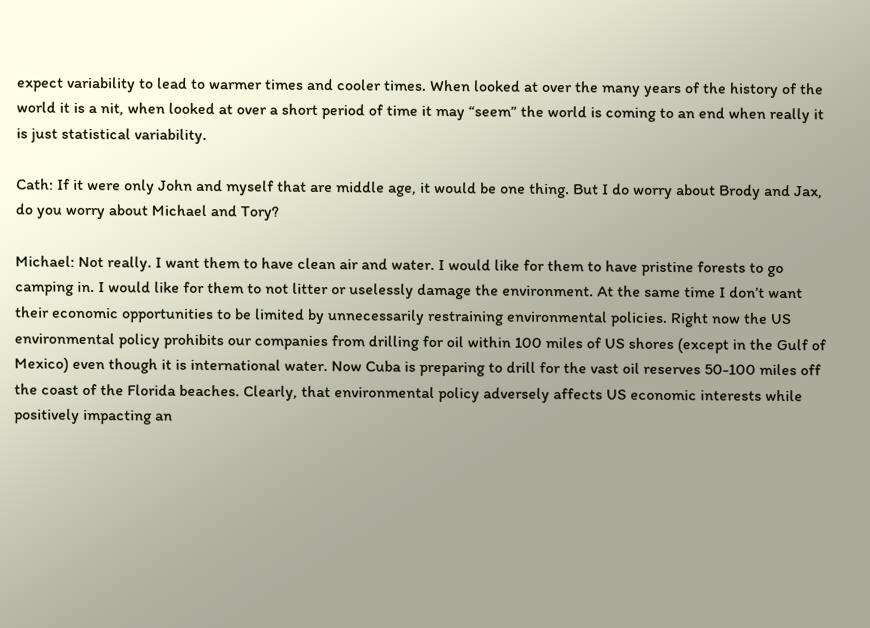expect variability to lead to warmer times and cooler times. When looked at over the many years of the history of the world it is a nit, when looked at over a short period of time it may “seem” the world is coming to an end when really it is just statistical variability.

Cath: If it were only John and myself that are middle age, it would be one thing. But I do worry about Brody and Jax, do you worry about Michael and Tory?

Michael: Not really. I want them to have clean air and water. I would like for them to have pristine forests to go camping in. I would like for them to not litter or uselessly damage the environment. At the same time I don’t want their economic opportunities to be limited by unnecessarily restraining environmental policies. Right now the US environmental policy prohibits our companies from drilling for oil within 100 miles of US shores (except in the Gulf of Mexico) even though it is international water. Now Cuba is preparing to drill for the vast oil reserves 50-100 miles off the coast of the Florida beaches. Clearly, that environmental policy adversely affects US economic interests while positively impacting an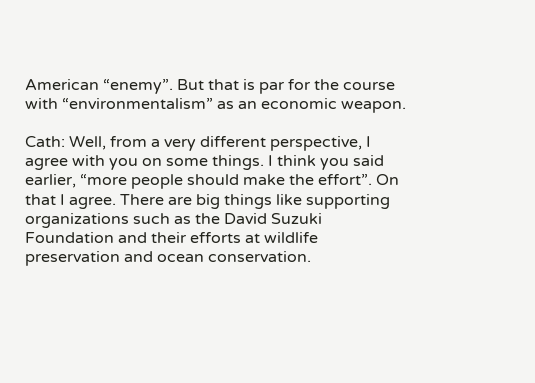American “enemy”. But that is par for the course with “environmentalism” as an economic weapon.

Cath: Well, from a very different perspective, I agree with you on some things. I think you said earlier, “more people should make the effort”. On that I agree. There are big things like supporting organizations such as the David Suzuki Foundation and their efforts at wildlife preservation and ocean conservation.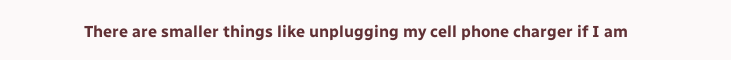There are smaller things like unplugging my cell phone charger if I am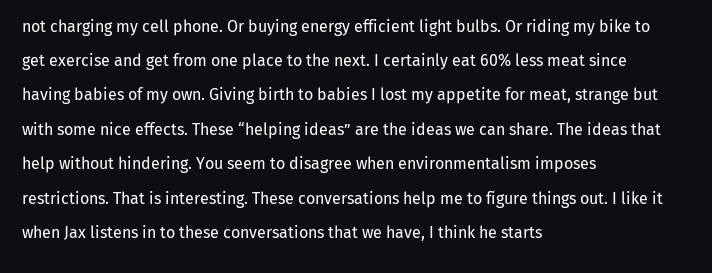not charging my cell phone. Or buying energy efficient light bulbs. Or riding my bike to get exercise and get from one place to the next. I certainly eat 60% less meat since having babies of my own. Giving birth to babies I lost my appetite for meat, strange but with some nice effects. These “helping ideas” are the ideas we can share. The ideas that help without hindering. You seem to disagree when environmentalism imposes restrictions. That is interesting. These conversations help me to figure things out. I like it when Jax listens in to these conversations that we have, I think he starts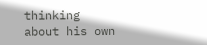thinking about his own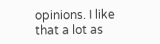opinions. I like that a lot as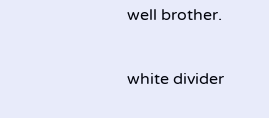well brother.

white divider